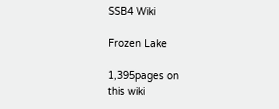SSB4 Wiki

Frozen Lake

1,395pages on
this wiki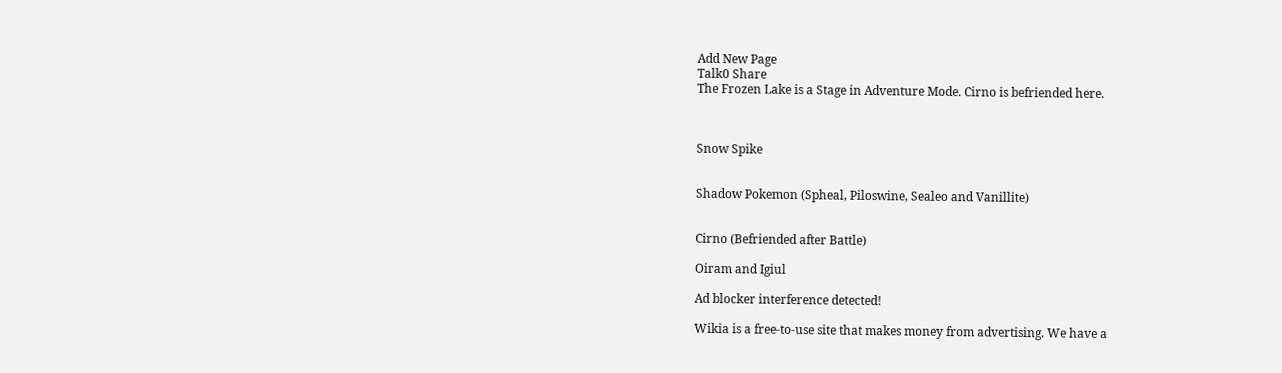Add New Page
Talk0 Share
The Frozen Lake is a Stage in Adventure Mode. Cirno is befriended here.



Snow Spike


Shadow Pokemon (Spheal, Piloswine, Sealeo and Vanillite)


Cirno (Befriended after Battle)

Oiram and Igiul

Ad blocker interference detected!

Wikia is a free-to-use site that makes money from advertising. We have a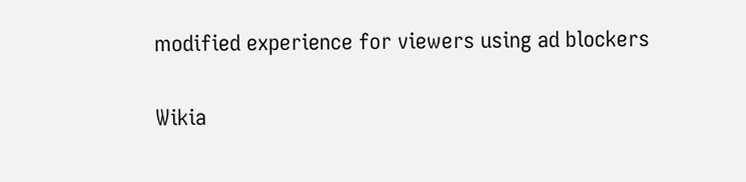modified experience for viewers using ad blockers

Wikia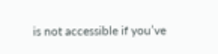is not accessible if you’ve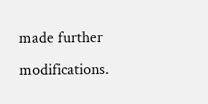made further modifications.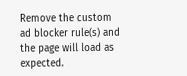Remove the custom ad blocker rule(s) and the page will load as expected.